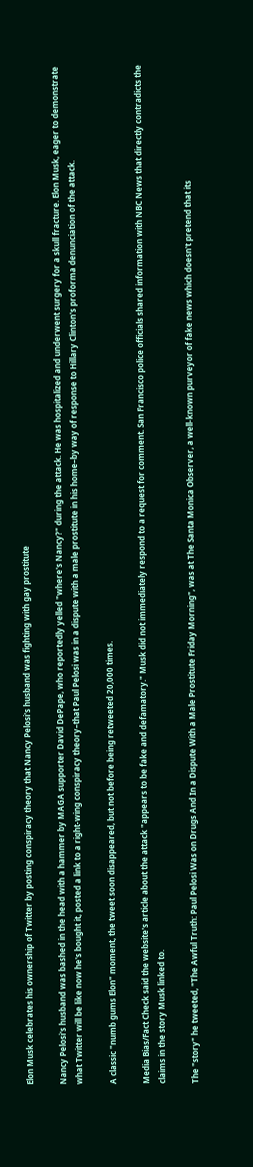Elon Musk celebrates his ownership of Twitter by posting conspiracy theory that Nancy Pelosi's husband was fighting with gay prostitute

Nancy Pelosi's husband was bashed in the head with a hammer by MAGA supporter David DePape, who reportedly yelled "where's Nancy?" during the attack. He was hospitalized and underwent surgery for a skull fracture. Elon Musk, eager to demonstrate what Twitter will be like now he's bought it, posted a link to a right-wing conspiracy theory–that Paul Pelosi was in a dispute with a male prostitute in his home–by way of response to Hillary Clinton's proforma denunciation of the attack.

A classic "numb gums Elon" moment, the tweet soon disappeared, but not before being retweeted 20,000 times.

Media Bias/Fact Check said the website's article about the attack "appears to be fake and defamatory." Musk did not immediately respond to a request for comment. San Francisco police officials shared information with NBC News that directly contradicts the claims in the story Musk linked to.

The "story" he tweeted, "The Awful Truth: Paul Pelosi Was on Drugs And In a Dispute With a Male Prostitute Friday Morning", was at The Santa Monica Observer, a well-known purveyor of fake news which doesn't pretend that its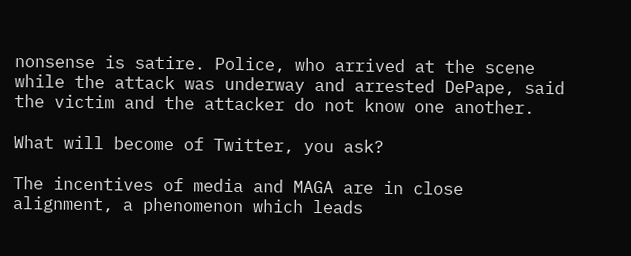nonsense is satire. Police, who arrived at the scene while the attack was underway and arrested DePape, said the victim and the attacker do not know one another.

What will become of Twitter, you ask?

The incentives of media and MAGA are in close alignment, a phenomenon which leads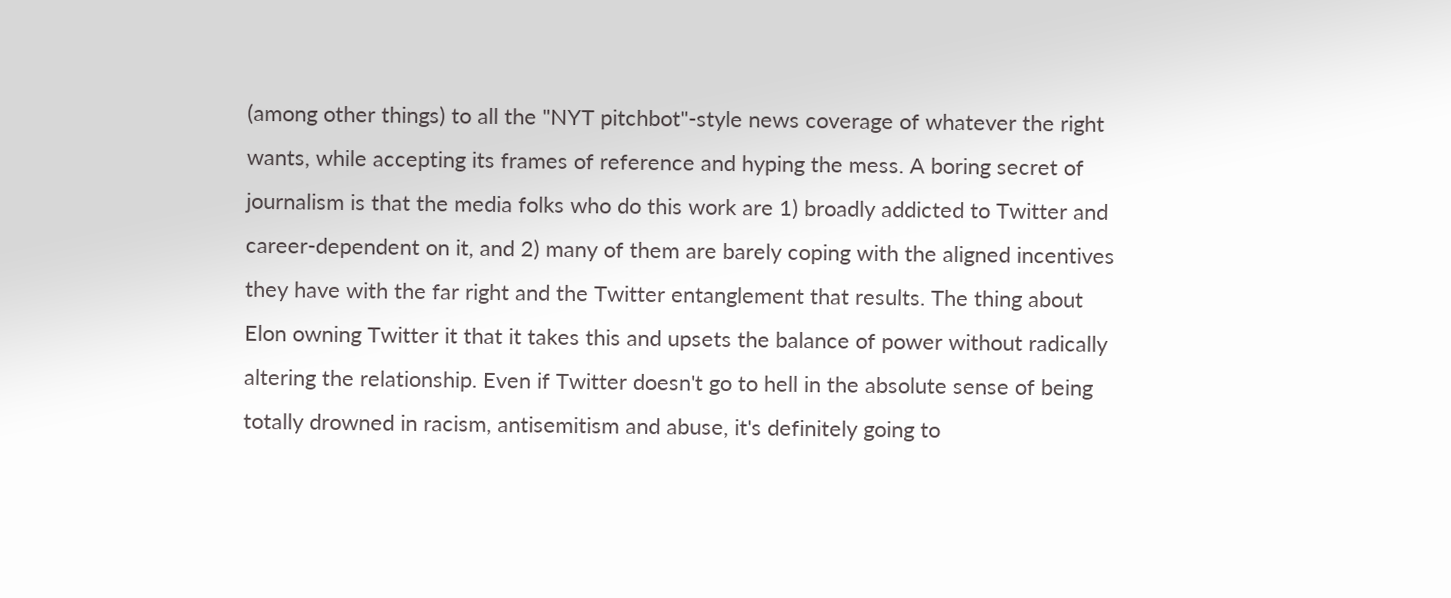(among other things) to all the "NYT pitchbot"-style news coverage of whatever the right wants, while accepting its frames of reference and hyping the mess. A boring secret of journalism is that the media folks who do this work are 1) broadly addicted to Twitter and career-dependent on it, and 2) many of them are barely coping with the aligned incentives they have with the far right and the Twitter entanglement that results. The thing about Elon owning Twitter it that it takes this and upsets the balance of power without radically altering the relationship. Even if Twitter doesn't go to hell in the absolute sense of being totally drowned in racism, antisemitism and abuse, it's definitely going to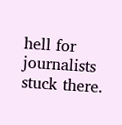hell for journalists stuck there.